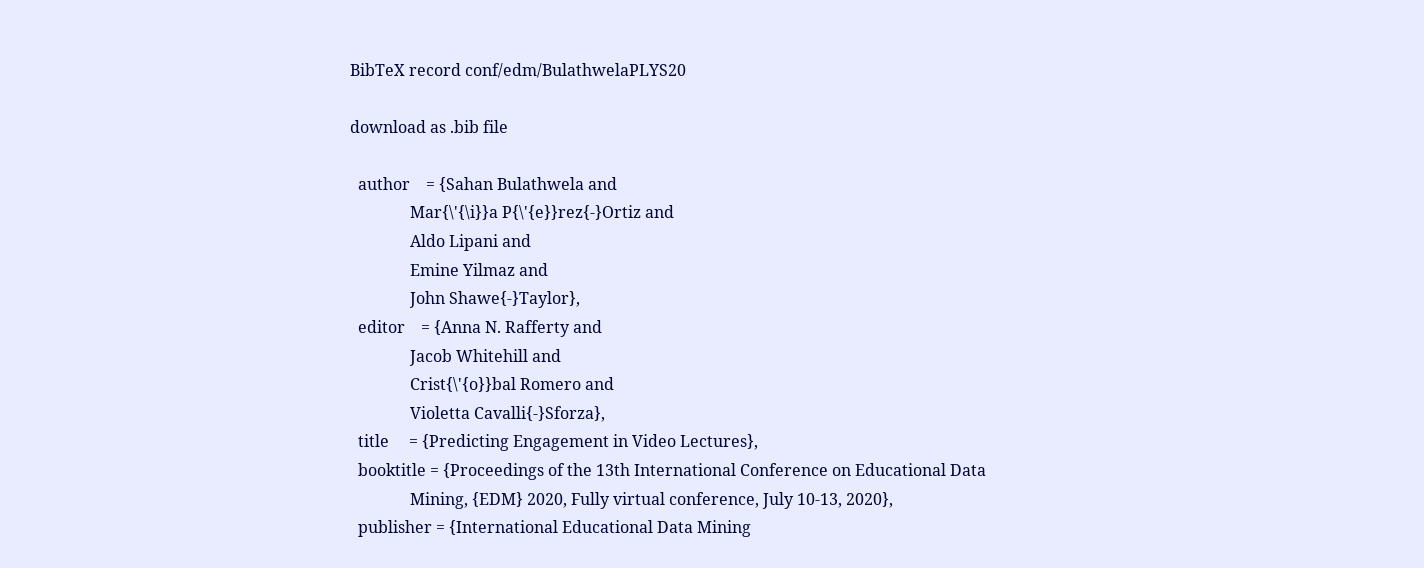BibTeX record conf/edm/BulathwelaPLYS20

download as .bib file

  author    = {Sahan Bulathwela and
               Mar{\'{\i}}a P{\'{e}}rez{-}Ortiz and
               Aldo Lipani and
               Emine Yilmaz and
               John Shawe{-}Taylor},
  editor    = {Anna N. Rafferty and
               Jacob Whitehill and
               Crist{\'{o}}bal Romero and
               Violetta Cavalli{-}Sforza},
  title     = {Predicting Engagement in Video Lectures},
  booktitle = {Proceedings of the 13th International Conference on Educational Data
               Mining, {EDM} 2020, Fully virtual conference, July 10-13, 2020},
  publisher = {International Educational Data Mining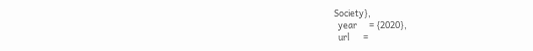Society},
  year      = {2020},
  url       =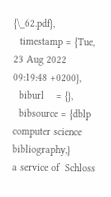{\_62.pdf},
  timestamp = {Tue, 23 Aug 2022 09:19:48 +0200},
  biburl    = {},
  bibsource = {dblp computer science bibliography,}
a service of  Schloss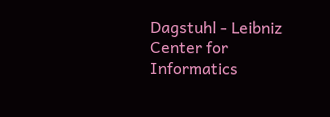Dagstuhl - Leibniz Center for Informatics